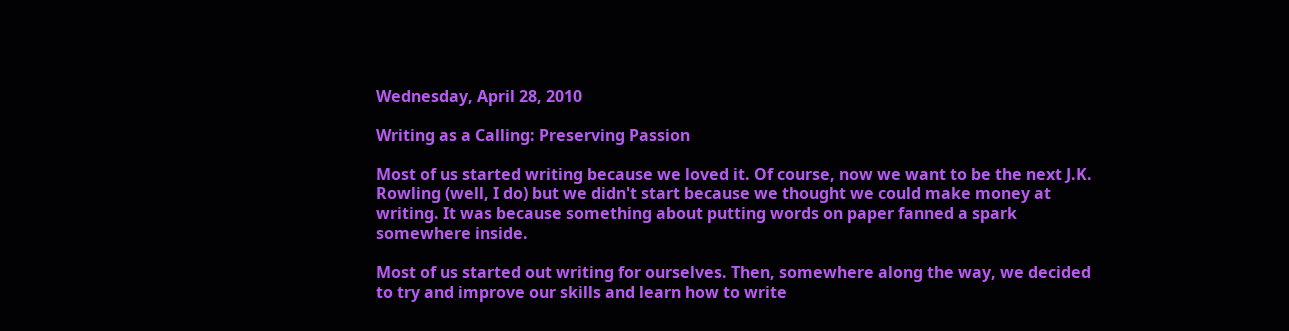Wednesday, April 28, 2010

Writing as a Calling: Preserving Passion

Most of us started writing because we loved it. Of course, now we want to be the next J.K. Rowling (well, I do) but we didn't start because we thought we could make money at writing. It was because something about putting words on paper fanned a spark somewhere inside.

Most of us started out writing for ourselves. Then, somewhere along the way, we decided to try and improve our skills and learn how to write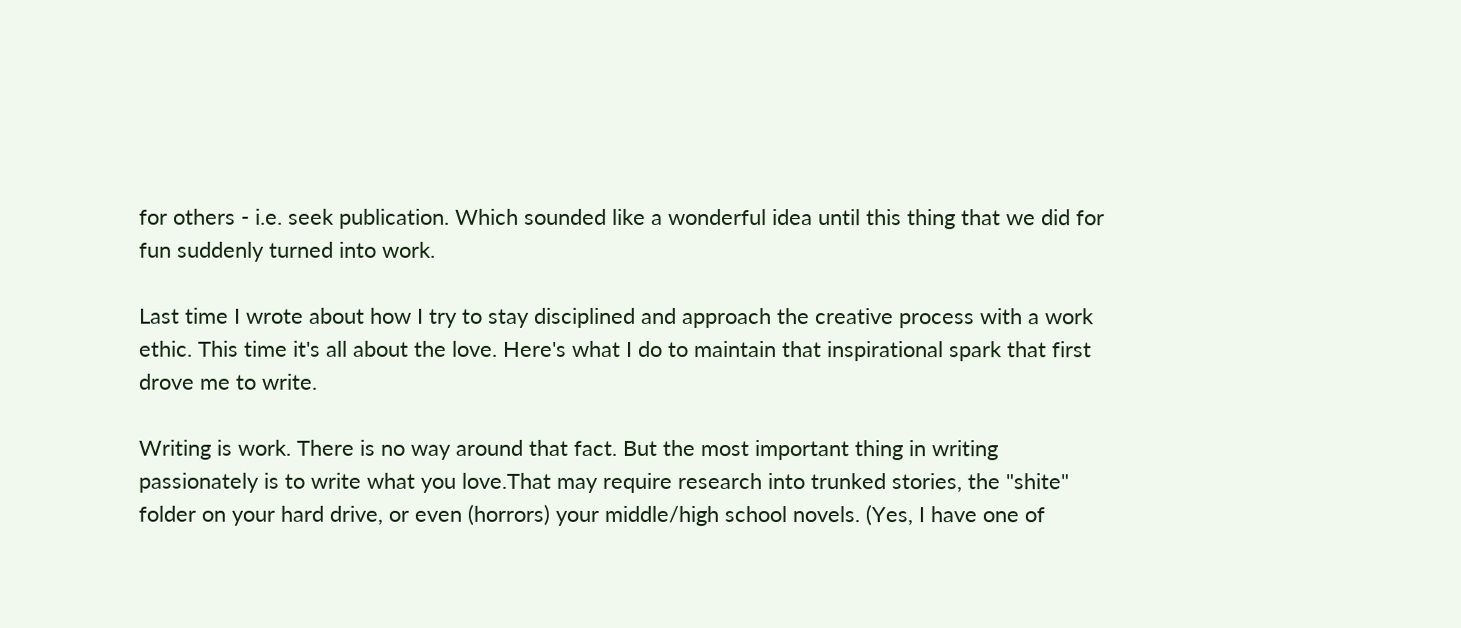for others - i.e. seek publication. Which sounded like a wonderful idea until this thing that we did for fun suddenly turned into work.

Last time I wrote about how I try to stay disciplined and approach the creative process with a work ethic. This time it's all about the love. Here's what I do to maintain that inspirational spark that first drove me to write.

Writing is work. There is no way around that fact. But the most important thing in writing passionately is to write what you love.That may require research into trunked stories, the "shite" folder on your hard drive, or even (horrors) your middle/high school novels. (Yes, I have one of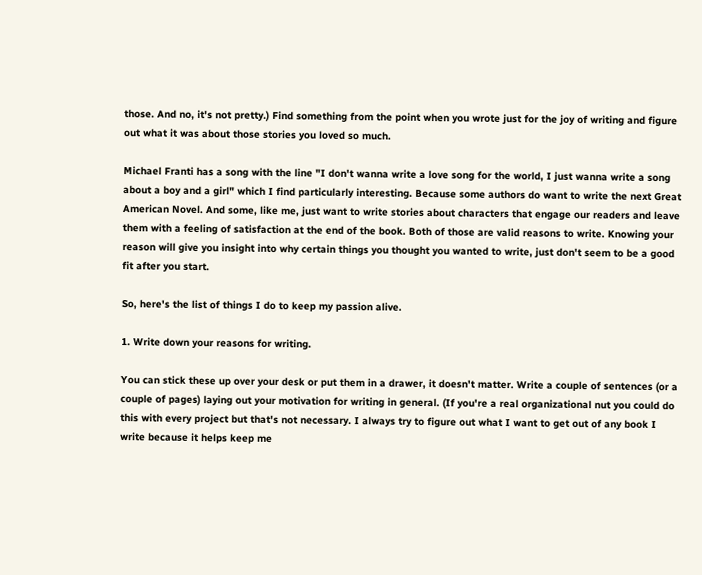those. And no, it's not pretty.) Find something from the point when you wrote just for the joy of writing and figure out what it was about those stories you loved so much.

Michael Franti has a song with the line "I don't wanna write a love song for the world, I just wanna write a song about a boy and a girl" which I find particularly interesting. Because some authors do want to write the next Great American Novel. And some, like me, just want to write stories about characters that engage our readers and leave them with a feeling of satisfaction at the end of the book. Both of those are valid reasons to write. Knowing your reason will give you insight into why certain things you thought you wanted to write, just don't seem to be a good fit after you start.

So, here's the list of things I do to keep my passion alive.

1. Write down your reasons for writing.

You can stick these up over your desk or put them in a drawer, it doesn't matter. Write a couple of sentences (or a couple of pages) laying out your motivation for writing in general. (If you're a real organizational nut you could do this with every project but that's not necessary. I always try to figure out what I want to get out of any book I write because it helps keep me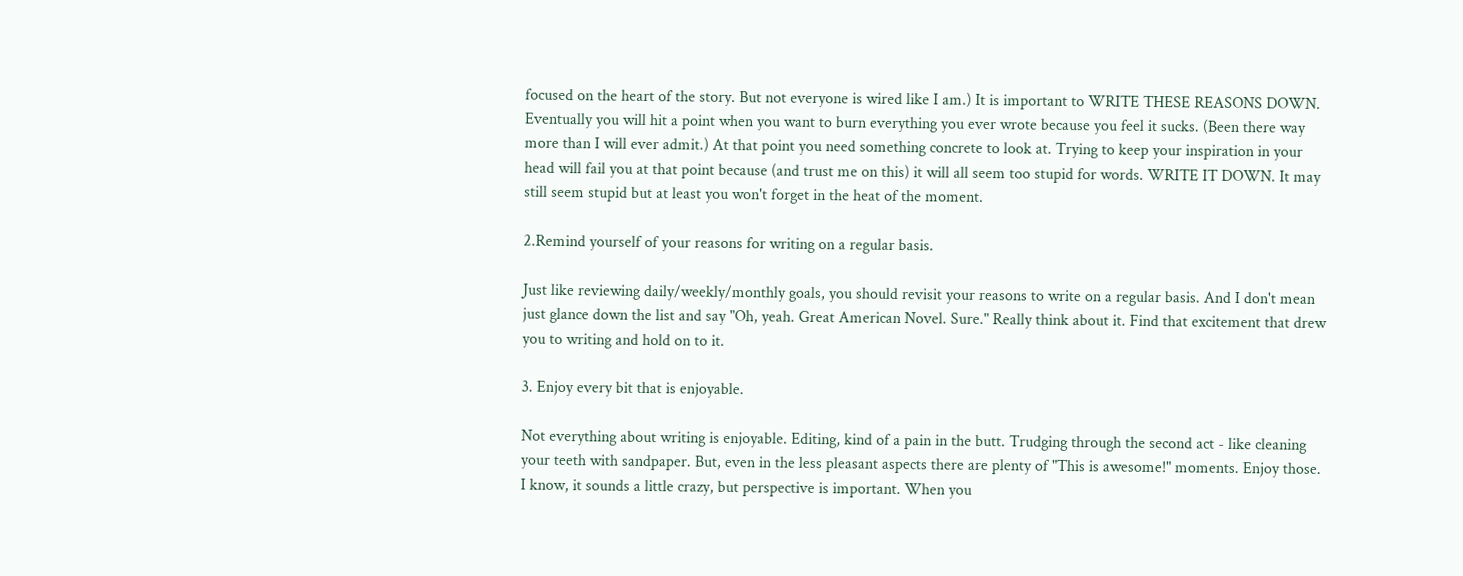focused on the heart of the story. But not everyone is wired like I am.) It is important to WRITE THESE REASONS DOWN. Eventually you will hit a point when you want to burn everything you ever wrote because you feel it sucks. (Been there way more than I will ever admit.) At that point you need something concrete to look at. Trying to keep your inspiration in your head will fail you at that point because (and trust me on this) it will all seem too stupid for words. WRITE IT DOWN. It may still seem stupid but at least you won't forget in the heat of the moment.

2.Remind yourself of your reasons for writing on a regular basis.

Just like reviewing daily/weekly/monthly goals, you should revisit your reasons to write on a regular basis. And I don't mean just glance down the list and say "Oh, yeah. Great American Novel. Sure." Really think about it. Find that excitement that drew you to writing and hold on to it.

3. Enjoy every bit that is enjoyable.

Not everything about writing is enjoyable. Editing, kind of a pain in the butt. Trudging through the second act - like cleaning your teeth with sandpaper. But, even in the less pleasant aspects there are plenty of "This is awesome!" moments. Enjoy those. I know, it sounds a little crazy, but perspective is important. When you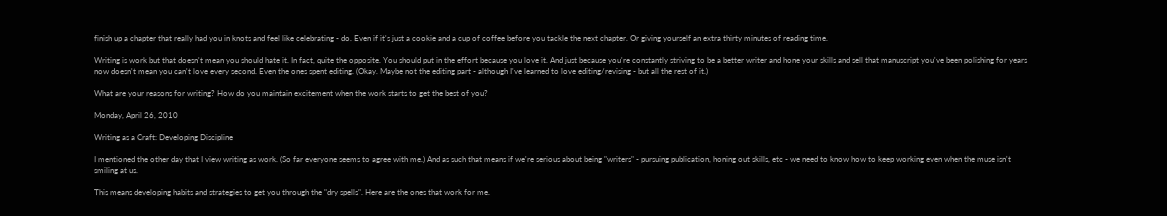finish up a chapter that really had you in knots and feel like celebrating - do. Even if it's just a cookie and a cup of coffee before you tackle the next chapter. Or giving yourself an extra thirty minutes of reading time.

Writing is work but that doesn't mean you should hate it. In fact, quite the opposite. You should put in the effort because you love it. And just because you're constantly striving to be a better writer and hone your skills and sell that manuscript you've been polishing for years now doesn't mean you can't love every second. Even the ones spent editing. (Okay. Maybe not the editing part - although I've learned to love editing/revising - but all the rest of it.)

What are your reasons for writing? How do you maintain excitement when the work starts to get the best of you?

Monday, April 26, 2010

Writing as a Craft: Developing Discipline

I mentioned the other day that I view writing as work. (So far everyone seems to agree with me.) And as such that means if we're serious about being "writers" - pursuing publication, honing out skills, etc - we need to know how to keep working even when the muse isn't smiling at us.

This means developing habits and strategies to get you through the "dry spells". Here are the ones that work for me.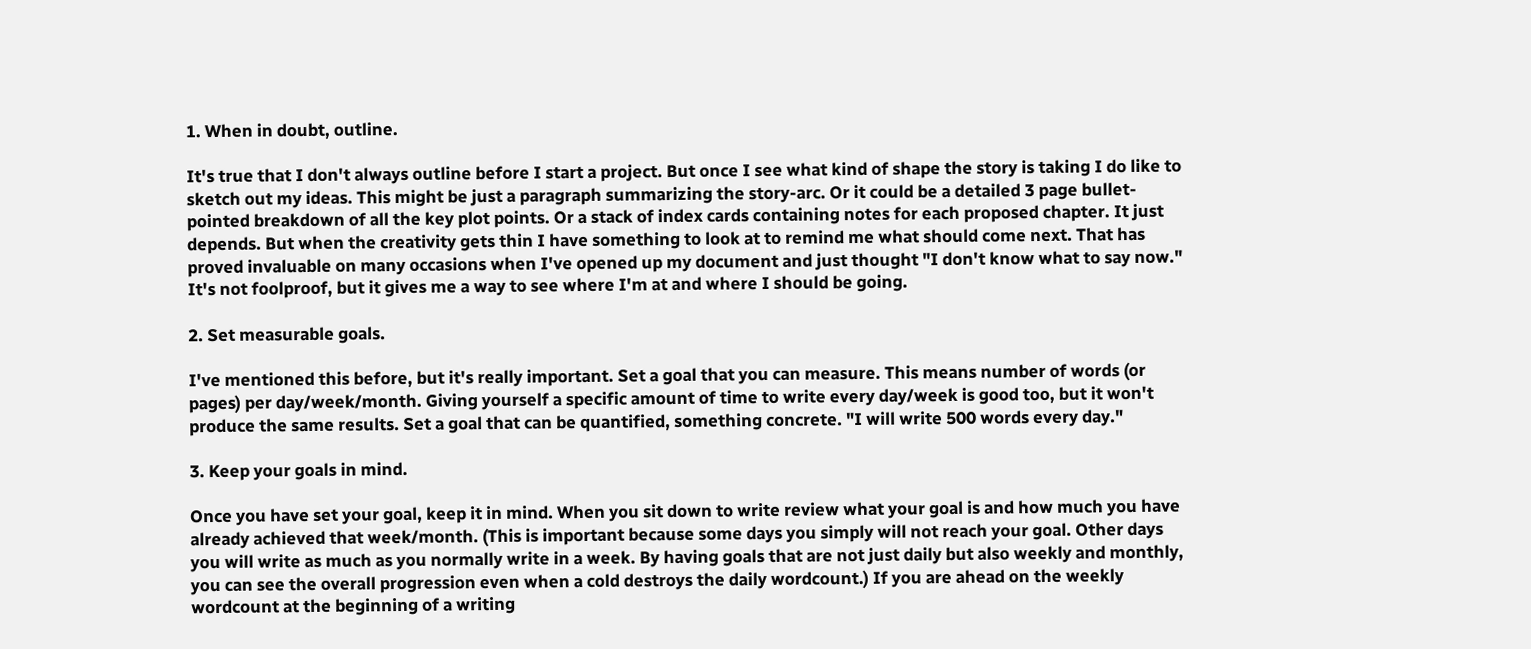1. When in doubt, outline.

It's true that I don't always outline before I start a project. But once I see what kind of shape the story is taking I do like to sketch out my ideas. This might be just a paragraph summarizing the story-arc. Or it could be a detailed 3 page bullet-pointed breakdown of all the key plot points. Or a stack of index cards containing notes for each proposed chapter. It just depends. But when the creativity gets thin I have something to look at to remind me what should come next. That has proved invaluable on many occasions when I've opened up my document and just thought "I don't know what to say now." It's not foolproof, but it gives me a way to see where I'm at and where I should be going.

2. Set measurable goals.

I've mentioned this before, but it's really important. Set a goal that you can measure. This means number of words (or pages) per day/week/month. Giving yourself a specific amount of time to write every day/week is good too, but it won't produce the same results. Set a goal that can be quantified, something concrete. "I will write 500 words every day."

3. Keep your goals in mind.

Once you have set your goal, keep it in mind. When you sit down to write review what your goal is and how much you have already achieved that week/month. (This is important because some days you simply will not reach your goal. Other days you will write as much as you normally write in a week. By having goals that are not just daily but also weekly and monthly, you can see the overall progression even when a cold destroys the daily wordcount.) If you are ahead on the weekly wordcount at the beginning of a writing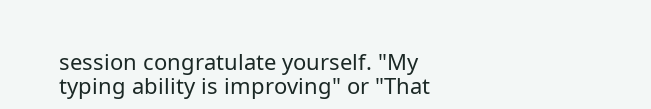session congratulate yourself. "My typing ability is improving" or "That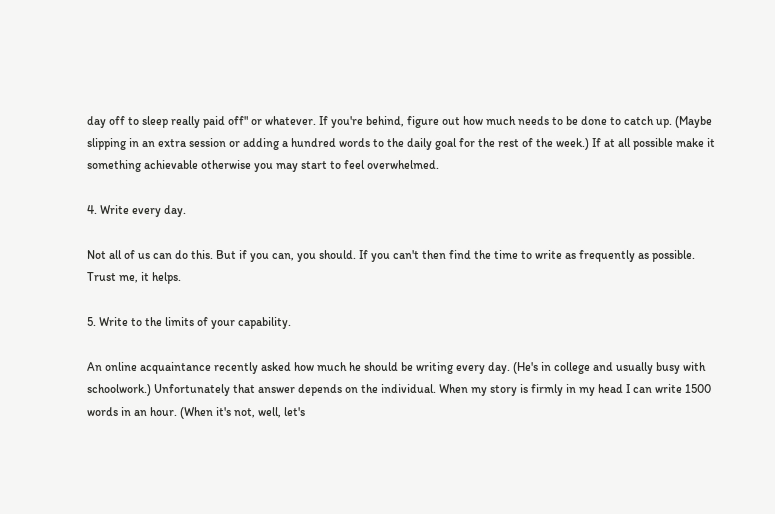day off to sleep really paid off" or whatever. If you're behind, figure out how much needs to be done to catch up. (Maybe slipping in an extra session or adding a hundred words to the daily goal for the rest of the week.) If at all possible make it something achievable otherwise you may start to feel overwhelmed.

4. Write every day.

Not all of us can do this. But if you can, you should. If you can't then find the time to write as frequently as possible. Trust me, it helps.

5. Write to the limits of your capability.

An online acquaintance recently asked how much he should be writing every day. (He's in college and usually busy with schoolwork.) Unfortunately that answer depends on the individual. When my story is firmly in my head I can write 1500 words in an hour. (When it's not, well, let's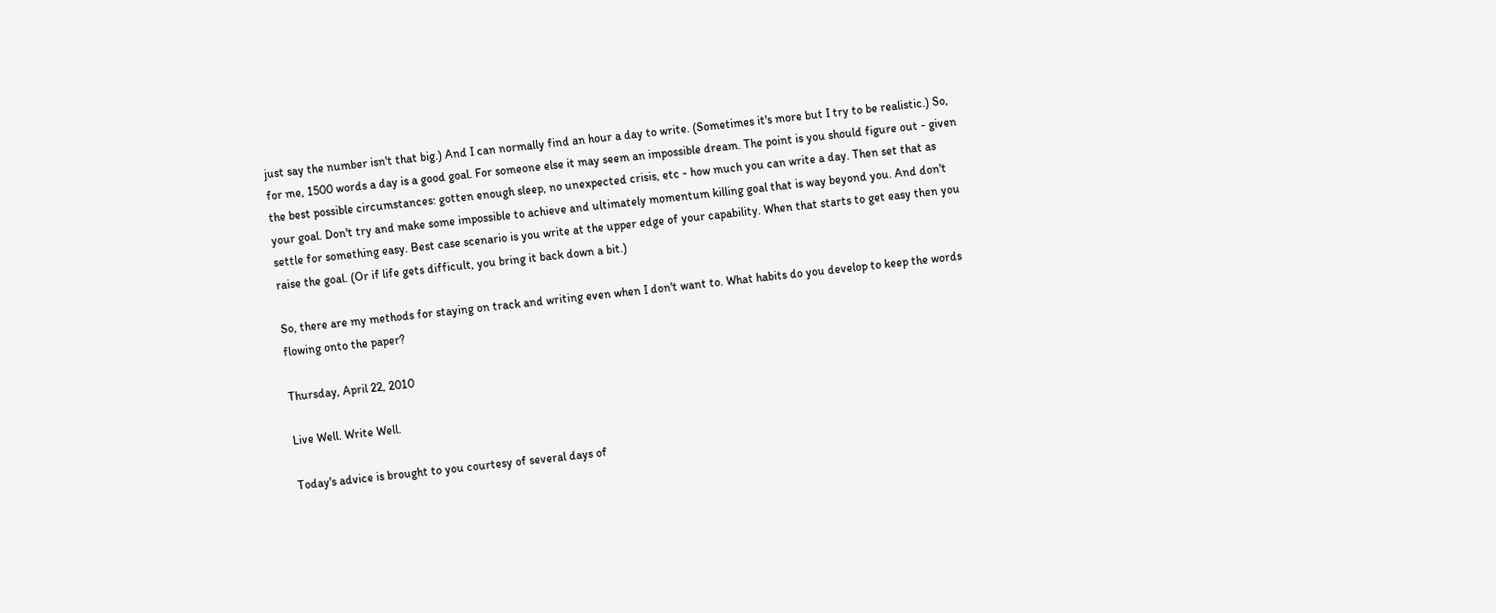just say the number isn't that big.) And I can normally find an hour a day to write. (Sometimes it's more but I try to be realistic.) So, for me, 1500 words a day is a good goal. For someone else it may seem an impossible dream. The point is you should figure out - given the best possible circumstances: gotten enough sleep, no unexpected crisis, etc - how much you can write a day. Then set that as your goal. Don't try and make some impossible to achieve and ultimately momentum killing goal that is way beyond you. And don't settle for something easy. Best case scenario is you write at the upper edge of your capability. When that starts to get easy then you raise the goal. (Or if life gets difficult, you bring it back down a bit.)

So, there are my methods for staying on track and writing even when I don't want to. What habits do you develop to keep the words flowing onto the paper?

Thursday, April 22, 2010

Live Well. Write Well.

Today's advice is brought to you courtesy of several days of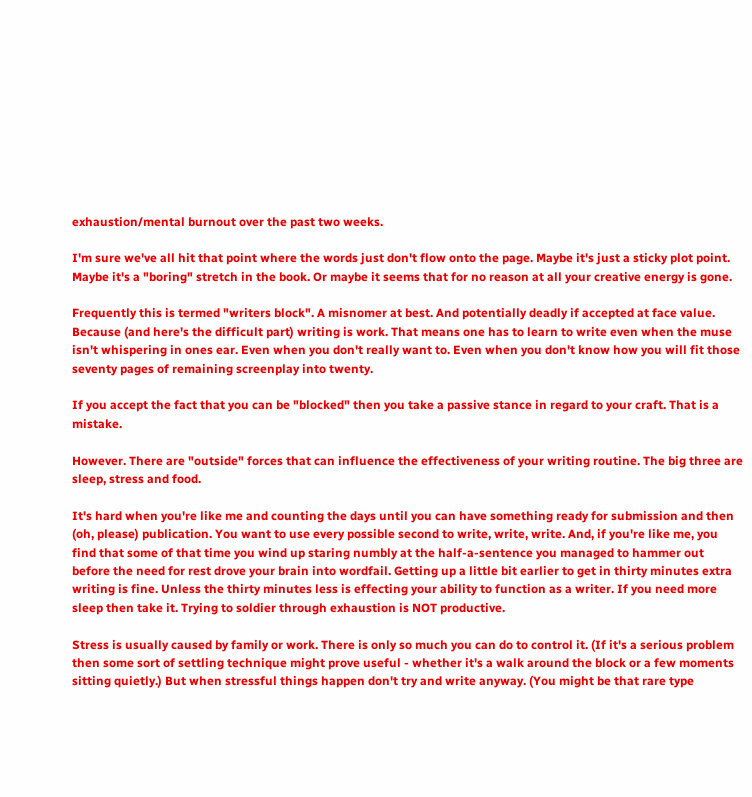exhaustion/mental burnout over the past two weeks.

I'm sure we've all hit that point where the words just don't flow onto the page. Maybe it's just a sticky plot point. Maybe it's a "boring" stretch in the book. Or maybe it seems that for no reason at all your creative energy is gone.

Frequently this is termed "writers block". A misnomer at best. And potentially deadly if accepted at face value. Because (and here's the difficult part) writing is work. That means one has to learn to write even when the muse isn't whispering in ones ear. Even when you don't really want to. Even when you don't know how you will fit those seventy pages of remaining screenplay into twenty.

If you accept the fact that you can be "blocked" then you take a passive stance in regard to your craft. That is a mistake.

However. There are "outside" forces that can influence the effectiveness of your writing routine. The big three are sleep, stress and food.

It's hard when you're like me and counting the days until you can have something ready for submission and then (oh, please) publication. You want to use every possible second to write, write, write. And, if you're like me, you find that some of that time you wind up staring numbly at the half-a-sentence you managed to hammer out before the need for rest drove your brain into wordfail. Getting up a little bit earlier to get in thirty minutes extra writing is fine. Unless the thirty minutes less is effecting your ability to function as a writer. If you need more sleep then take it. Trying to soldier through exhaustion is NOT productive.

Stress is usually caused by family or work. There is only so much you can do to control it. (If it's a serious problem then some sort of settling technique might prove useful - whether it's a walk around the block or a few moments sitting quietly.) But when stressful things happen don't try and write anyway. (You might be that rare type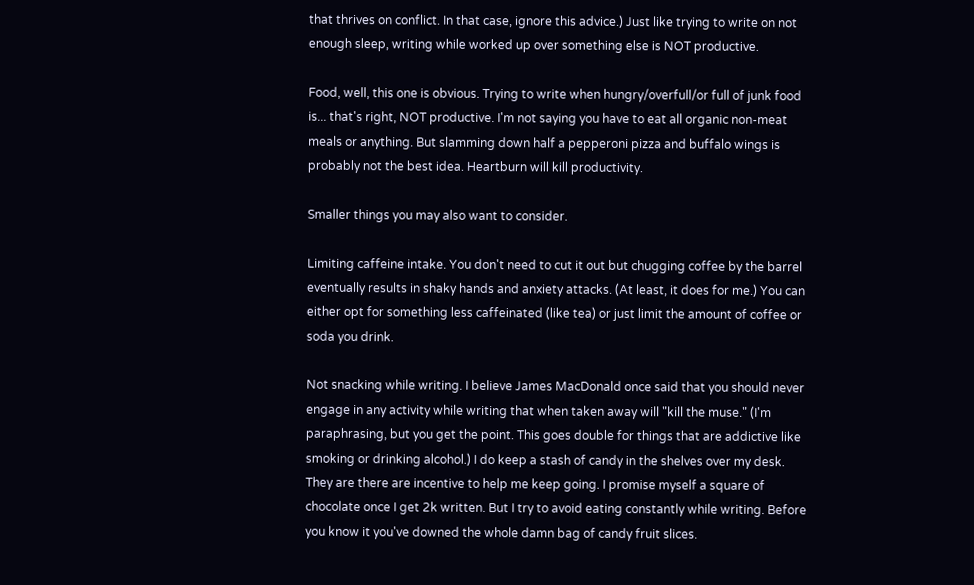that thrives on conflict. In that case, ignore this advice.) Just like trying to write on not enough sleep, writing while worked up over something else is NOT productive.

Food, well, this one is obvious. Trying to write when hungry/overfull/or full of junk food is... that's right, NOT productive. I'm not saying you have to eat all organic non-meat meals or anything. But slamming down half a pepperoni pizza and buffalo wings is probably not the best idea. Heartburn will kill productivity.

Smaller things you may also want to consider.

Limiting caffeine intake. You don't need to cut it out but chugging coffee by the barrel eventually results in shaky hands and anxiety attacks. (At least, it does for me.) You can either opt for something less caffeinated (like tea) or just limit the amount of coffee or soda you drink.

Not snacking while writing. I believe James MacDonald once said that you should never engage in any activity while writing that when taken away will "kill the muse." (I'm paraphrasing, but you get the point. This goes double for things that are addictive like smoking or drinking alcohol.) I do keep a stash of candy in the shelves over my desk. They are there are incentive to help me keep going. I promise myself a square of chocolate once I get 2k written. But I try to avoid eating constantly while writing. Before you know it you've downed the whole damn bag of candy fruit slices.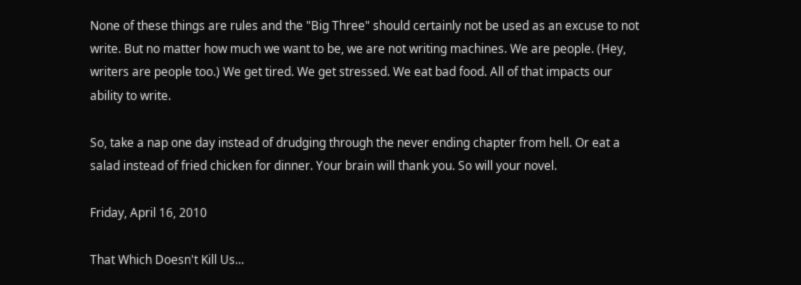None of these things are rules and the "Big Three" should certainly not be used as an excuse to not write. But no matter how much we want to be, we are not writing machines. We are people. (Hey, writers are people too.) We get tired. We get stressed. We eat bad food. All of that impacts our ability to write.

So, take a nap one day instead of drudging through the never ending chapter from hell. Or eat a salad instead of fried chicken for dinner. Your brain will thank you. So will your novel.

Friday, April 16, 2010

That Which Doesn't Kill Us...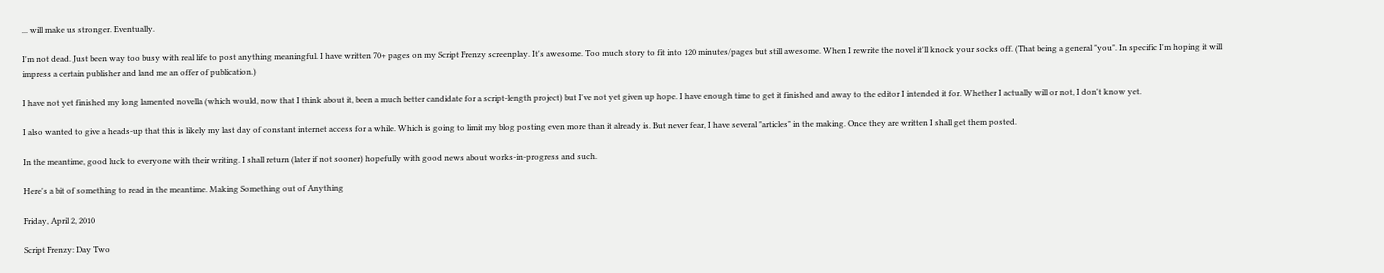... will make us stronger. Eventually.

I'm not dead. Just been way too busy with real life to post anything meaningful. I have written 70+ pages on my Script Frenzy screenplay. It's awesome. Too much story to fit into 120 minutes/pages but still awesome. When I rewrite the novel it'll knock your socks off. (That being a general "you". In specific I'm hoping it will impress a certain publisher and land me an offer of publication.)

I have not yet finished my long lamented novella (which would, now that I think about it, been a much better candidate for a script-length project) but I've not yet given up hope. I have enough time to get it finished and away to the editor I intended it for. Whether I actually will or not, I don't know yet.

I also wanted to give a heads-up that this is likely my last day of constant internet access for a while. Which is going to limit my blog posting even more than it already is. But never fear, I have several "articles" in the making. Once they are written I shall get them posted.

In the meantime, good luck to everyone with their writing. I shall return (later if not sooner) hopefully with good news about works-in-progress and such.

Here's a bit of something to read in the meantime. Making Something out of Anything

Friday, April 2, 2010

Script Frenzy: Day Two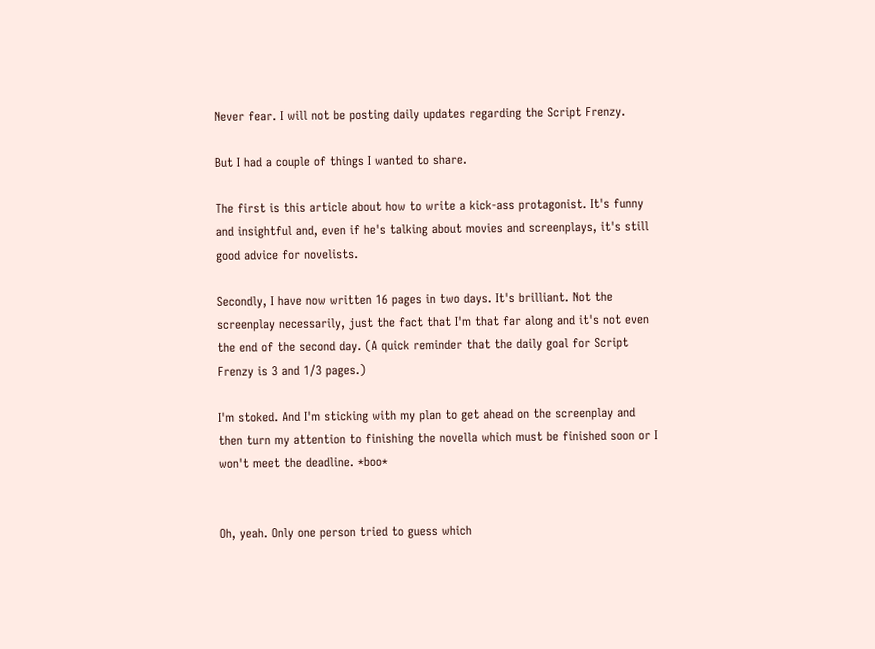Never fear. I will not be posting daily updates regarding the Script Frenzy.

But I had a couple of things I wanted to share.

The first is this article about how to write a kick-ass protagonist. It's funny and insightful and, even if he's talking about movies and screenplays, it's still good advice for novelists.

Secondly, I have now written 16 pages in two days. It's brilliant. Not the screenplay necessarily, just the fact that I'm that far along and it's not even the end of the second day. (A quick reminder that the daily goal for Script Frenzy is 3 and 1/3 pages.)

I'm stoked. And I'm sticking with my plan to get ahead on the screenplay and then turn my attention to finishing the novella which must be finished soon or I won't meet the deadline. *boo*


Oh, yeah. Only one person tried to guess which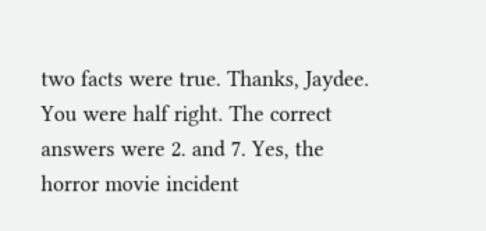two facts were true. Thanks, Jaydee. You were half right. The correct answers were 2. and 7. Yes, the horror movie incident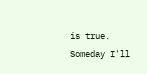is true. Someday I'll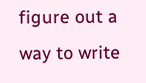figure out a way to write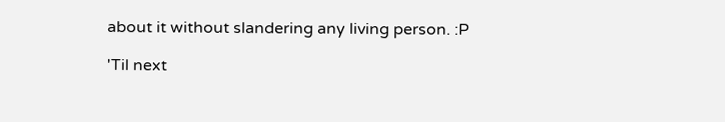about it without slandering any living person. :P

'Til next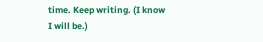time. Keep writing. (I know I will be.)